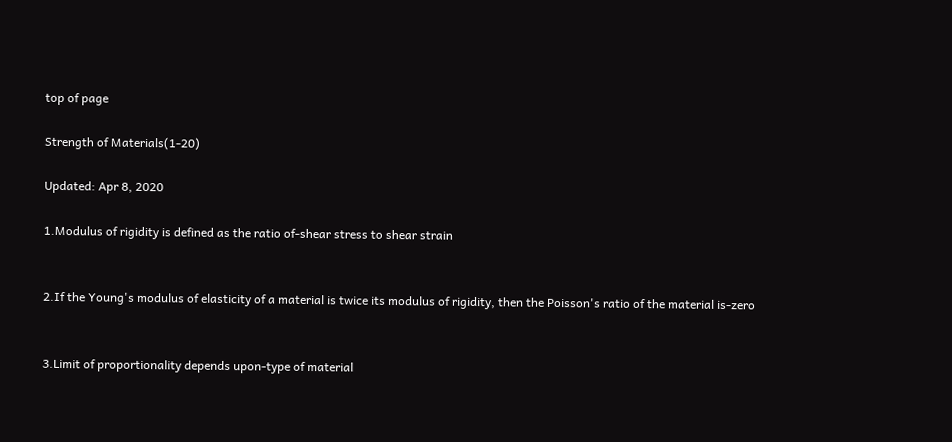top of page

Strength of Materials(1-20)

Updated: Apr 8, 2020

1.Modulus of rigidity is defined as the ratio of-shear stress to shear strain


2.If the Young's modulus of elasticity of a material is twice its modulus of rigidity, then the Poisson's ratio of the material is-zero


3.Limit of proportionality depends upon-type of material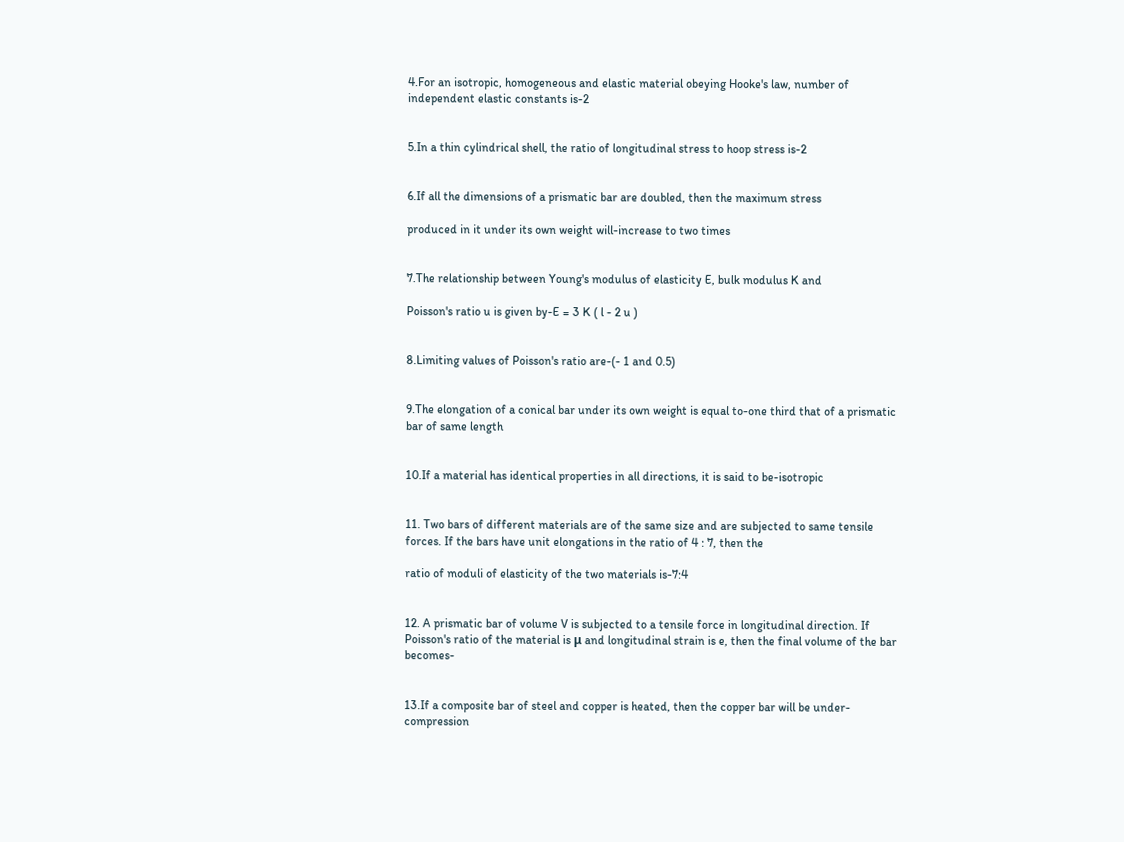4.For an isotropic, homogeneous and elastic material obeying Hooke's law, number of independent elastic constants is-2


5.In a thin cylindrical shell, the ratio of longitudinal stress to hoop stress is-2


6.If all the dimensions of a prismatic bar are doubled, then the maximum stress

produced in it under its own weight will-increase to two times


7.The relationship between Young's modulus of elasticity E, bulk modulus K and

Poisson's ratio u is given by-E = 3 K ( l - 2 u )


8.Limiting values of Poisson's ratio are-(- 1 and 0.5)


9.The elongation of a conical bar under its own weight is equal to-one third that of a prismatic bar of same length


10.If a material has identical properties in all directions, it is said to be-isotropic


11. Two bars of different materials are of the same size and are subjected to same tensile forces. If the bars have unit elongations in the ratio of 4 : 7, then the

ratio of moduli of elasticity of the two materials is-7:4


12. A prismatic bar of volume V is subjected to a tensile force in longitudinal direction. If Poisson's ratio of the material is μ and longitudinal strain is e, then the final volume of the bar becomes-


13.If a composite bar of steel and copper is heated, then the copper bar will be under-compression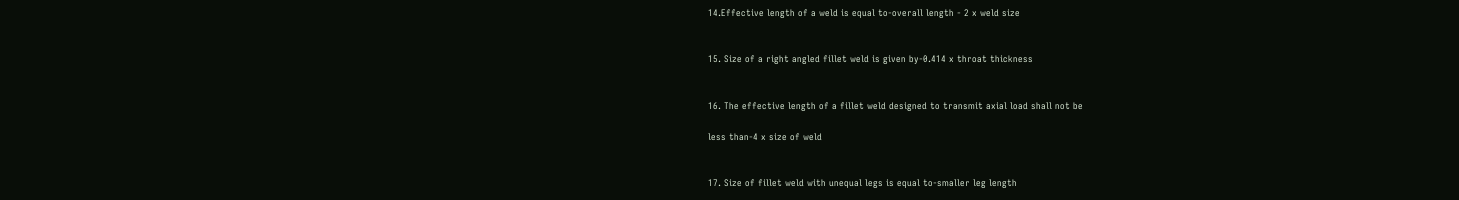14.Effective length of a weld is equal to-overall length - 2 x weld size


15. Size of a right angled fillet weld is given by-0.414 x throat thickness


16. The effective length of a fillet weld designed to transmit axial load shall not be

less than-4 x size of weld


17. Size of fillet weld with unequal legs is equal to-smaller leg length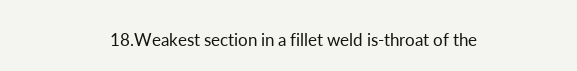18.Weakest section in a fillet weld is-throat of the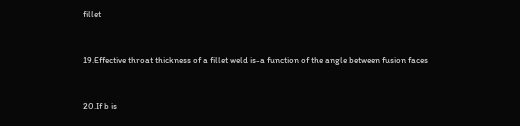fillet


19.Effective throat thickness of a fillet weld is-a function of the angle between fusion faces


20.If b is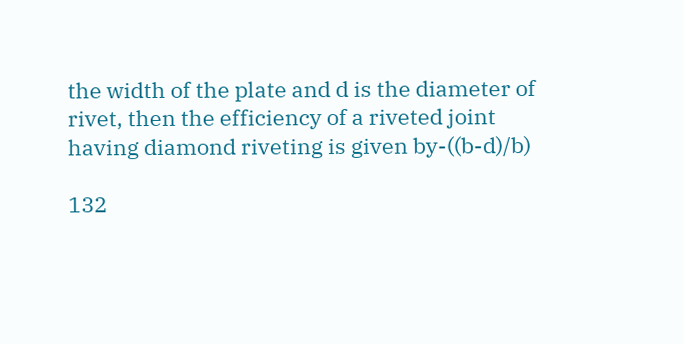the width of the plate and d is the diameter of rivet, then the efficiency of a riveted joint having diamond riveting is given by-((b-d)/b)

132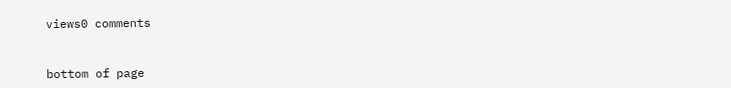views0 comments


bottom of page